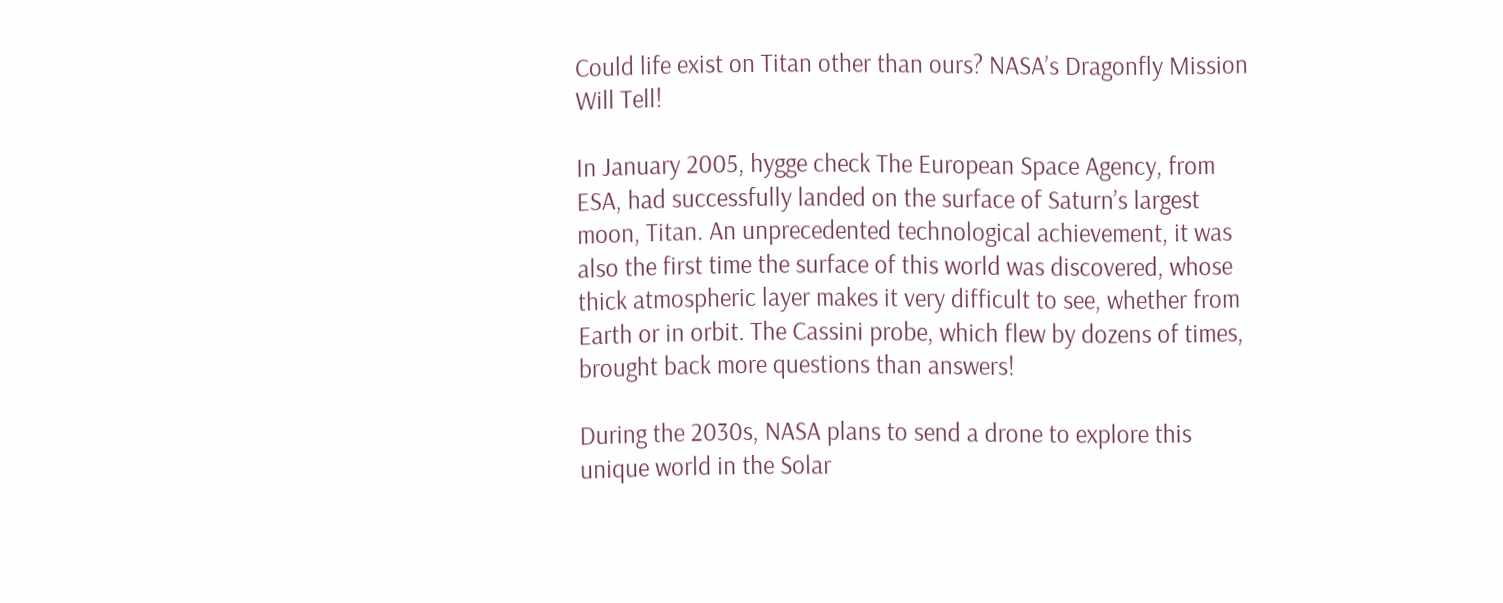Could life exist on Titan other than ours? NASA’s Dragonfly Mission Will Tell!

In January 2005, hygge check The European Space Agency, from ESA, had successfully landed on the surface of Saturn’s largest moon, Titan. An unprecedented technological achievement, it was also the first time the surface of this world was discovered, whose thick atmospheric layer makes it very difficult to see, whether from Earth or in orbit. The Cassini probe, which flew by dozens of times, brought back more questions than answers!

During the 2030s, NASA plans to send a drone to explore this unique world in the Solar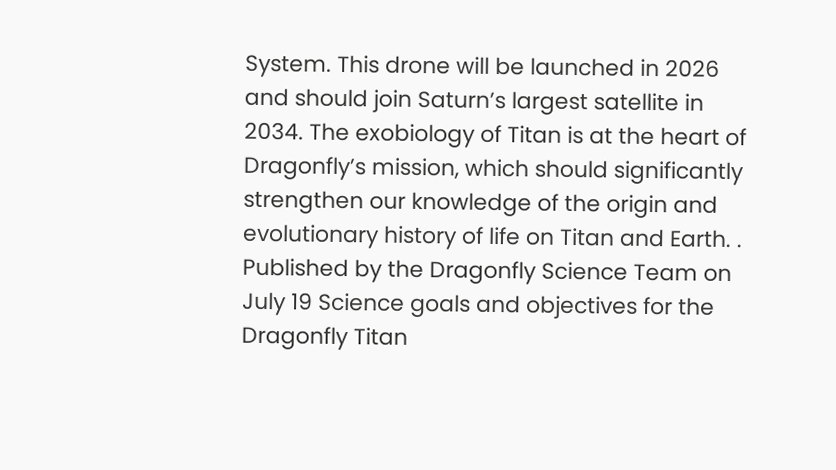System. This drone will be launched in 2026 and should join Saturn’s largest satellite in 2034. The exobiology of Titan is at the heart of Dragonfly’s mission, which should significantly strengthen our knowledge of the origin and evolutionary history of life on Titan and Earth. . Published by the Dragonfly Science Team on July 19 Science goals and objectives for the Dragonfly Titan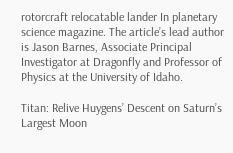rotorcraft relocatable lander In planetary science magazine. The article’s lead author is Jason Barnes, Associate Principal Investigator at Dragonfly and Professor of Physics at the University of Idaho.

Titan: Relive Huygens’ Descent on Saturn’s Largest Moon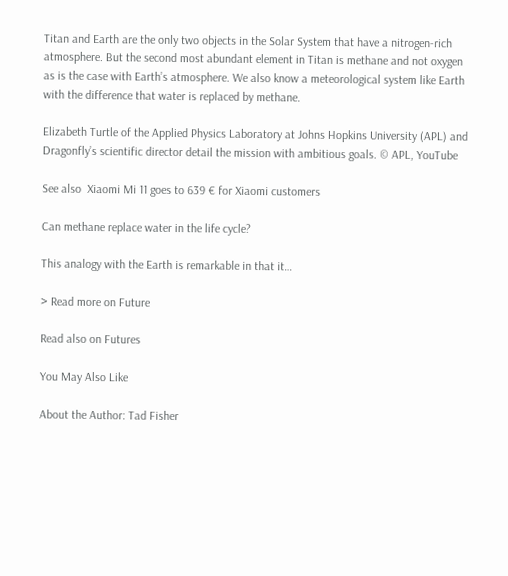Titan and Earth are the only two objects in the Solar System that have a nitrogen-rich atmosphere. But the second most abundant element in Titan is methane and not oxygen as is the case with Earth’s atmosphere. We also know a meteorological system like Earth with the difference that water is replaced by methane.

Elizabeth Turtle of the Applied Physics Laboratory at Johns Hopkins University (APL) and Dragonfly’s scientific director detail the mission with ambitious goals. © APL, YouTube

See also  Xiaomi Mi 11 goes to 639 € for Xiaomi customers

Can methane replace water in the life cycle?

This analogy with the Earth is remarkable in that it…

> Read more on Future

Read also on Futures

You May Also Like

About the Author: Tad Fisher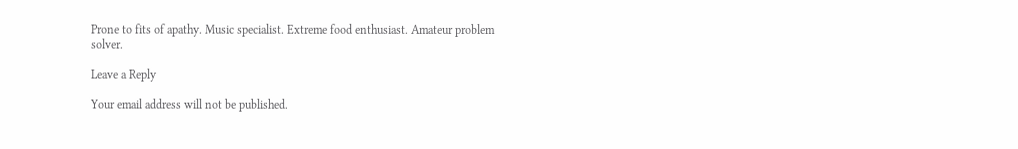Prone to fits of apathy. Music specialist. Extreme food enthusiast. Amateur problem solver.

Leave a Reply

Your email address will not be published.